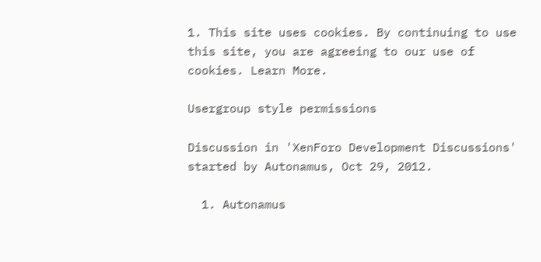1. This site uses cookies. By continuing to use this site, you are agreeing to our use of cookies. Learn More.

Usergroup style permissions

Discussion in 'XenForo Development Discussions' started by Autonamus, Oct 29, 2012.

  1. Autonamus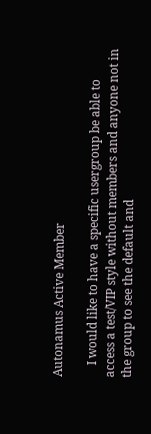Autonamus Active Member

    I would like to have a specific usergroup be able to access a test/VIP style without members and anyone not in the group to see the default and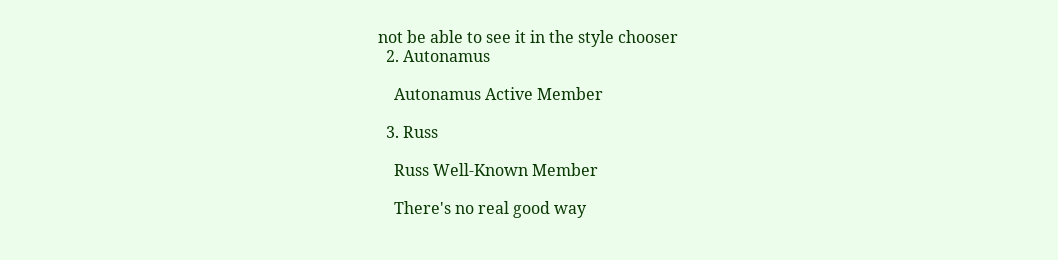not be able to see it in the style chooser
  2. Autonamus

    Autonamus Active Member

  3. Russ

    Russ Well-Known Member

    There's no real good way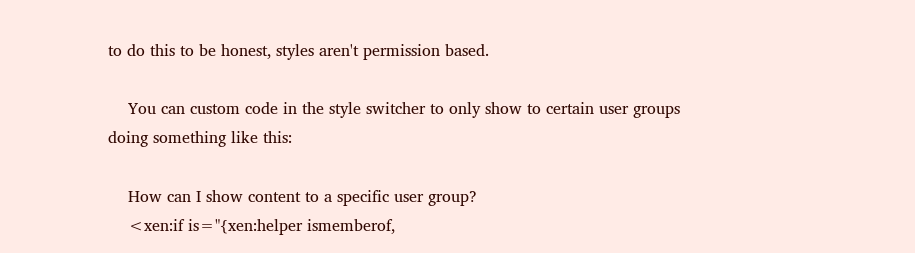to do this to be honest, styles aren't permission based.

    You can custom code in the style switcher to only show to certain user groups doing something like this:

    How can I show content to a specific user group?
    <xen:if is="{xen:helper ismemberof,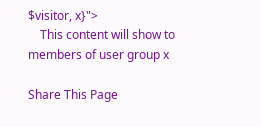$visitor, x}">
    This content will show to members of user group x

Share This Page